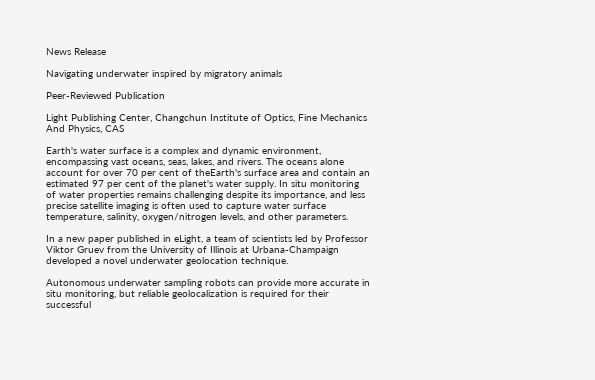News Release

Navigating underwater inspired by migratory animals

Peer-Reviewed Publication

Light Publishing Center, Changchun Institute of Optics, Fine Mechanics And Physics, CAS

Earth's water surface is a complex and dynamic environment, encompassing vast oceans, seas, lakes, and rivers. The oceans alone account for over 70 per cent of theEarth's surface area and contain an estimated 97 per cent of the planet's water supply. In situ monitoring of water properties remains challenging despite its importance, and less precise satellite imaging is often used to capture water surface temperature, salinity, oxygen/nitrogen levels, and other parameters.

In a new paper published in eLight, a team of scientists led by Professor Viktor Gruev from the University of Illinois at Urbana-Champaign developed a novel underwater geolocation technique.

Autonomous underwater sampling robots can provide more accurate in situ monitoring, but reliable geolocalization is required for their successful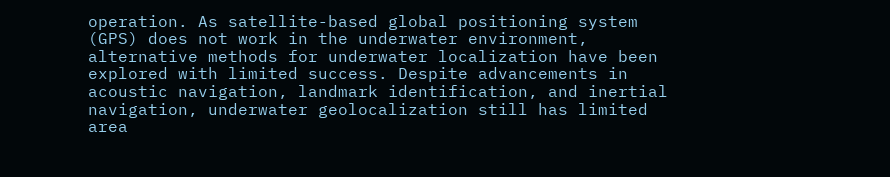operation. As satellite-based global positioning system (GPS) does not work in the underwater environment, alternative methods for underwater localization have been explored with limited success. Despite advancements in acoustic navigation, landmark identification, and inertial navigation, underwater geolocalization still has limited area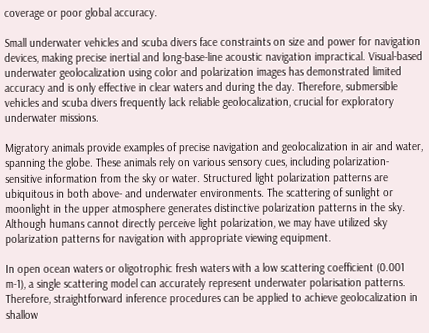coverage or poor global accuracy.

Small underwater vehicles and scuba divers face constraints on size and power for navigation devices, making precise inertial and long-base-line acoustic navigation impractical. Visual-based underwater geolocalization using color and polarization images has demonstrated limited accuracy and is only effective in clear waters and during the day. Therefore, submersible vehicles and scuba divers frequently lack reliable geolocalization, crucial for exploratory underwater missions.

Migratory animals provide examples of precise navigation and geolocalization in air and water, spanning the globe. These animals rely on various sensory cues, including polarization-sensitive information from the sky or water. Structured light polarization patterns are ubiquitous in both above- and underwater environments. The scattering of sunlight or moonlight in the upper atmosphere generates distinctive polarization patterns in the sky. Although humans cannot directly perceive light polarization, we may have utilized sky polarization patterns for navigation with appropriate viewing equipment.

In open ocean waters or oligotrophic fresh waters with a low scattering coefficient (0.001 m-1), a single scattering model can accurately represent underwater polarisation patterns. Therefore, straightforward inference procedures can be applied to achieve geolocalization in shallow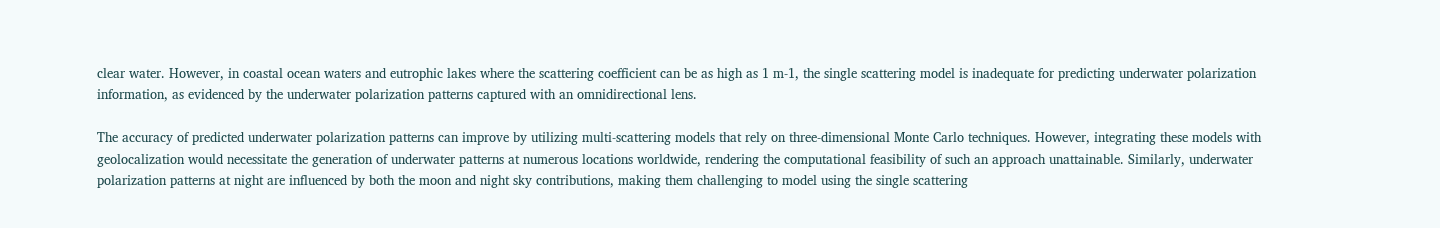clear water. However, in coastal ocean waters and eutrophic lakes where the scattering coefficient can be as high as 1 m-1, the single scattering model is inadequate for predicting underwater polarization information, as evidenced by the underwater polarization patterns captured with an omnidirectional lens.

The accuracy of predicted underwater polarization patterns can improve by utilizing multi-scattering models that rely on three-dimensional Monte Carlo techniques. However, integrating these models with geolocalization would necessitate the generation of underwater patterns at numerous locations worldwide, rendering the computational feasibility of such an approach unattainable. Similarly, underwater polarization patterns at night are influenced by both the moon and night sky contributions, making them challenging to model using the single scattering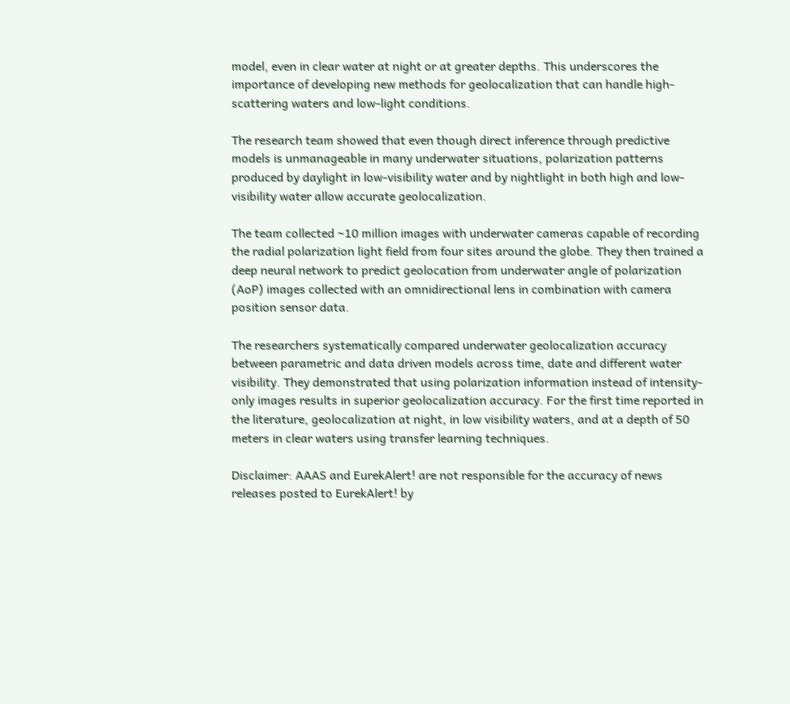model, even in clear water at night or at greater depths. This underscores the importance of developing new methods for geolocalization that can handle high-scattering waters and low-light conditions.

The research team showed that even though direct inference through predictive models is unmanageable in many underwater situations, polarization patterns produced by daylight in low-visibility water and by nightlight in both high and low-visibility water allow accurate geolocalization.

The team collected ∼10 million images with underwater cameras capable of recording the radial polarization light field from four sites around the globe. They then trained a deep neural network to predict geolocation from underwater angle of polarization (AoP) images collected with an omnidirectional lens in combination with camera position sensor data.

The researchers systematically compared underwater geolocalization accuracy between parametric and data driven models across time, date and different water visibility. They demonstrated that using polarization information instead of intensity-only images results in superior geolocalization accuracy. For the first time reported in the literature, geolocalization at night, in low visibility waters, and at a depth of 50 meters in clear waters using transfer learning techniques.

Disclaimer: AAAS and EurekAlert! are not responsible for the accuracy of news releases posted to EurekAlert! by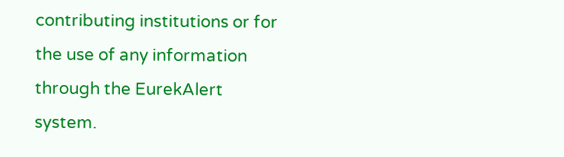contributing institutions or for the use of any information through the EurekAlert system.